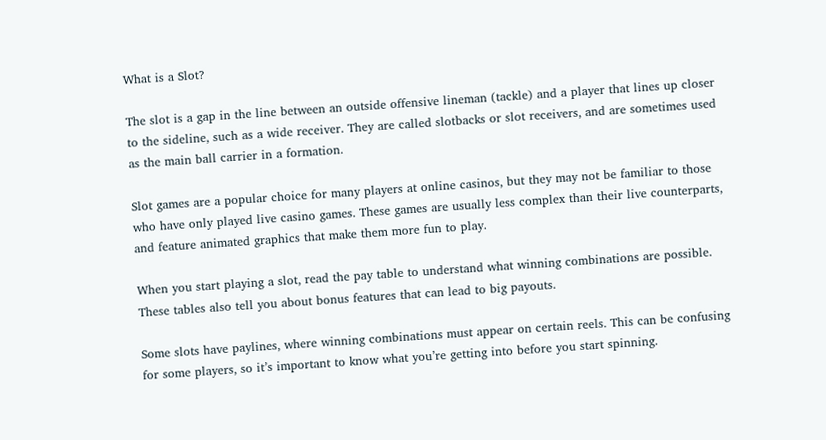What is a Slot?

The slot is a gap in the line between an outside offensive lineman (tackle) and a player that lines up closer to the sideline, such as a wide receiver. They are called slotbacks or slot receivers, and are sometimes used as the main ball carrier in a formation.

Slot games are a popular choice for many players at online casinos, but they may not be familiar to those who have only played live casino games. These games are usually less complex than their live counterparts, and feature animated graphics that make them more fun to play.

When you start playing a slot, read the pay table to understand what winning combinations are possible. These tables also tell you about bonus features that can lead to big payouts.

Some slots have paylines, where winning combinations must appear on certain reels. This can be confusing for some players, so it’s important to know what you’re getting into before you start spinning.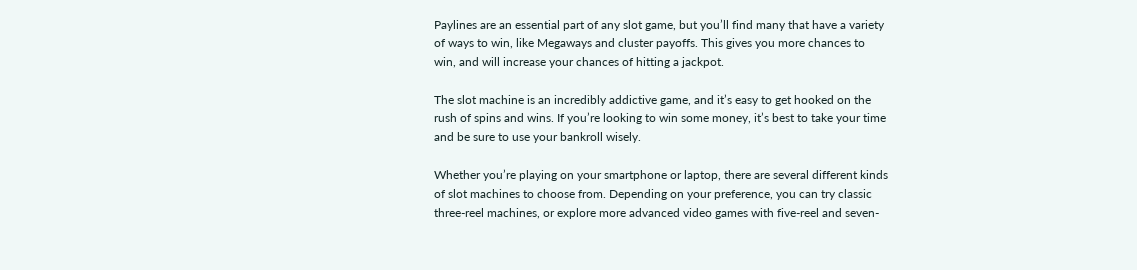Paylines are an essential part of any slot game, but you’ll find many that have a variety of ways to win, like Megaways and cluster payoffs. This gives you more chances to win, and will increase your chances of hitting a jackpot.

The slot machine is an incredibly addictive game, and it’s easy to get hooked on the rush of spins and wins. If you’re looking to win some money, it’s best to take your time and be sure to use your bankroll wisely.

Whether you’re playing on your smartphone or laptop, there are several different kinds of slot machines to choose from. Depending on your preference, you can try classic three-reel machines, or explore more advanced video games with five-reel and seven-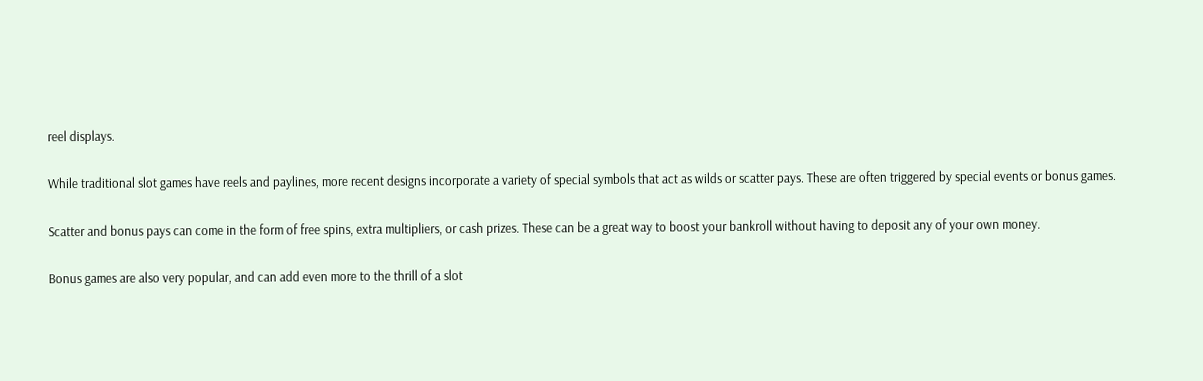reel displays.

While traditional slot games have reels and paylines, more recent designs incorporate a variety of special symbols that act as wilds or scatter pays. These are often triggered by special events or bonus games.

Scatter and bonus pays can come in the form of free spins, extra multipliers, or cash prizes. These can be a great way to boost your bankroll without having to deposit any of your own money.

Bonus games are also very popular, and can add even more to the thrill of a slot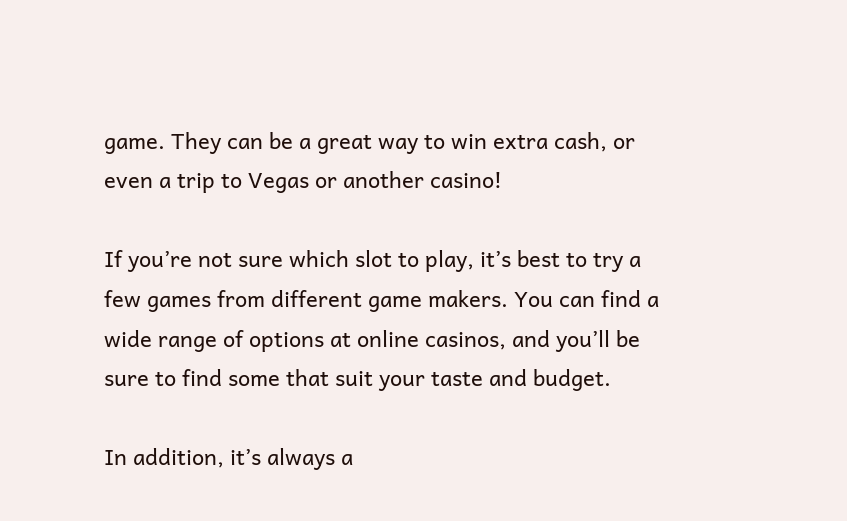game. They can be a great way to win extra cash, or even a trip to Vegas or another casino!

If you’re not sure which slot to play, it’s best to try a few games from different game makers. You can find a wide range of options at online casinos, and you’ll be sure to find some that suit your taste and budget.

In addition, it’s always a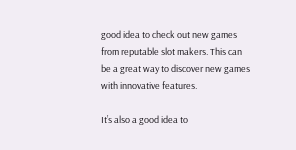good idea to check out new games from reputable slot makers. This can be a great way to discover new games with innovative features.

It’s also a good idea to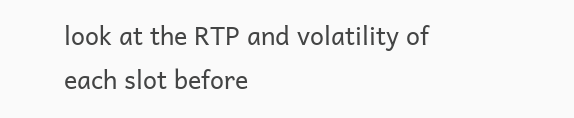look at the RTP and volatility of each slot before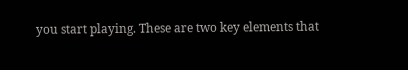you start playing. These are two key elements that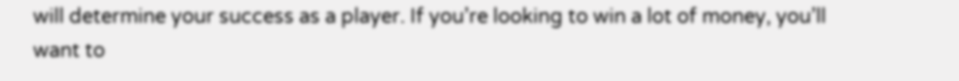will determine your success as a player. If you’re looking to win a lot of money, you’ll want to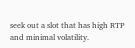seek out a slot that has high RTP and minimal volatility.